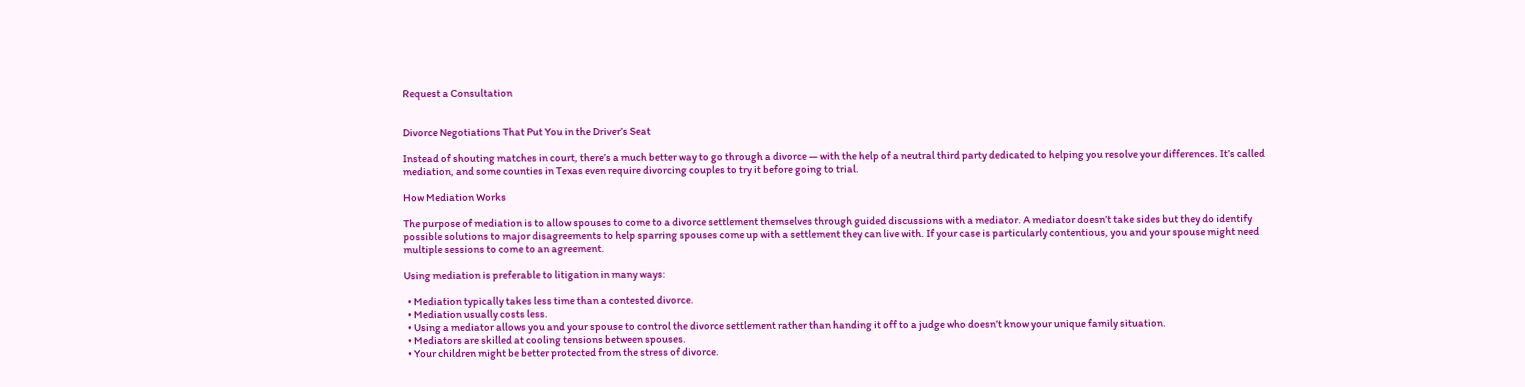Request a Consultation


Divorce Negotiations That Put You in the Driver’s Seat

Instead of shouting matches in court, there’s a much better way to go through a divorce — with the help of a neutral third party dedicated to helping you resolve your differences. It’s called mediation, and some counties in Texas even require divorcing couples to try it before going to trial.

How Mediation Works

The purpose of mediation is to allow spouses to come to a divorce settlement themselves through guided discussions with a mediator. A mediator doesn’t take sides but they do identify possible solutions to major disagreements to help sparring spouses come up with a settlement they can live with. If your case is particularly contentious, you and your spouse might need multiple sessions to come to an agreement.

Using mediation is preferable to litigation in many ways:

  • Mediation typically takes less time than a contested divorce.
  • Mediation usually costs less.
  • Using a mediator allows you and your spouse to control the divorce settlement rather than handing it off to a judge who doesn’t know your unique family situation.
  • Mediators are skilled at cooling tensions between spouses.
  • Your children might be better protected from the stress of divorce.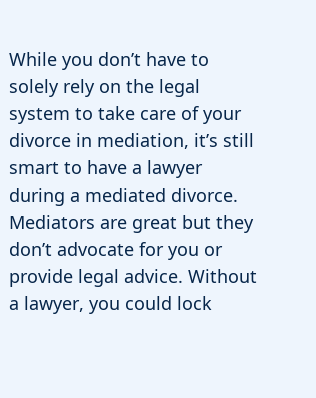While you don’t have to solely rely on the legal system to take care of your divorce in mediation, it’s still smart to have a lawyer during a mediated divorce. Mediators are great but they don’t advocate for you or provide legal advice. Without a lawyer, you could lock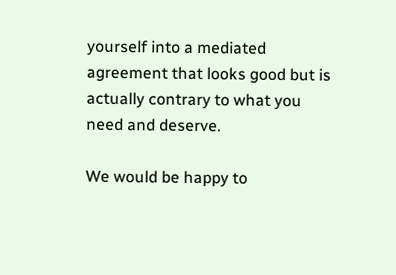yourself into a mediated agreement that looks good but is actually contrary to what you need and deserve.

We would be happy to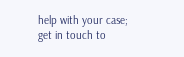help with your case; get in touch to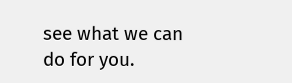see what we can do for you.